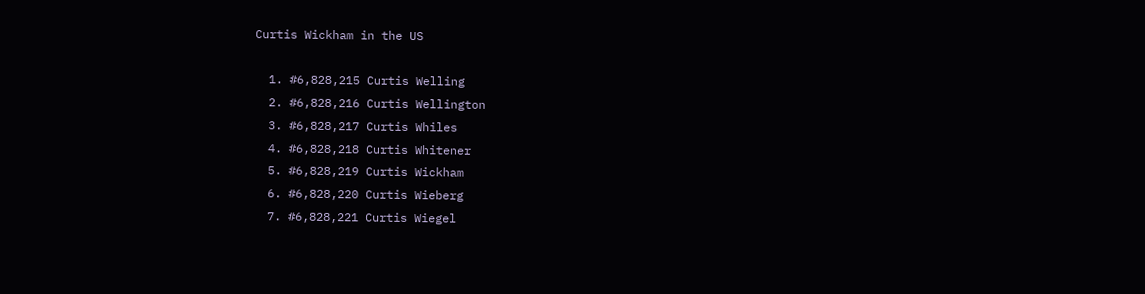Curtis Wickham in the US

  1. #6,828,215 Curtis Welling
  2. #6,828,216 Curtis Wellington
  3. #6,828,217 Curtis Whiles
  4. #6,828,218 Curtis Whitener
  5. #6,828,219 Curtis Wickham
  6. #6,828,220 Curtis Wieberg
  7. #6,828,221 Curtis Wiegel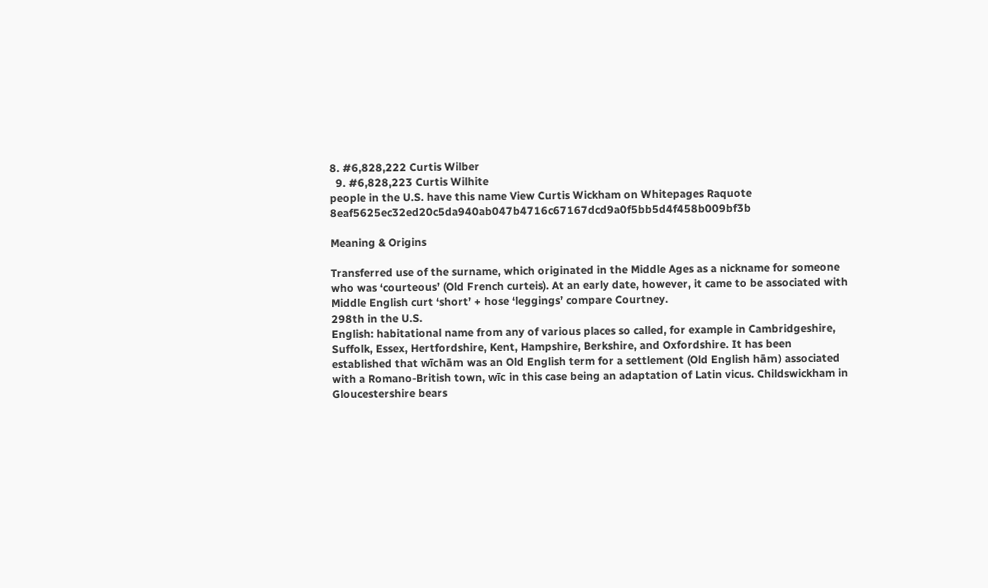8. #6,828,222 Curtis Wilber
  9. #6,828,223 Curtis Wilhite
people in the U.S. have this name View Curtis Wickham on Whitepages Raquote 8eaf5625ec32ed20c5da940ab047b4716c67167dcd9a0f5bb5d4f458b009bf3b

Meaning & Origins

Transferred use of the surname, which originated in the Middle Ages as a nickname for someone who was ‘courteous’ (Old French curteis). At an early date, however, it came to be associated with Middle English curt ‘short’ + hose ‘leggings’ compare Courtney.
298th in the U.S.
English: habitational name from any of various places so called, for example in Cambridgeshire, Suffolk, Essex, Hertfordshire, Kent, Hampshire, Berkshire, and Oxfordshire. It has been established that wīchām was an Old English term for a settlement (Old English hām) associated with a Romano-British town, wīc in this case being an adaptation of Latin vicus. Childswickham in Gloucestershire bears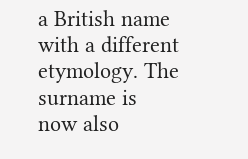a British name with a different etymology. The surname is now also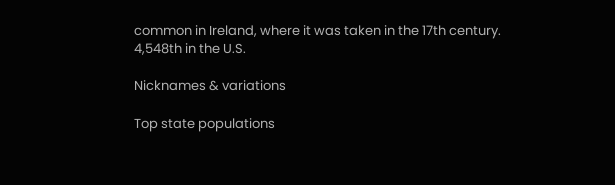common in Ireland, where it was taken in the 17th century.
4,548th in the U.S.

Nicknames & variations

Top state populations